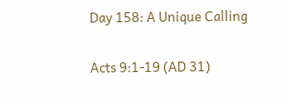Day 158: A Unique Calling

Acts 9:1-19 (AD 31)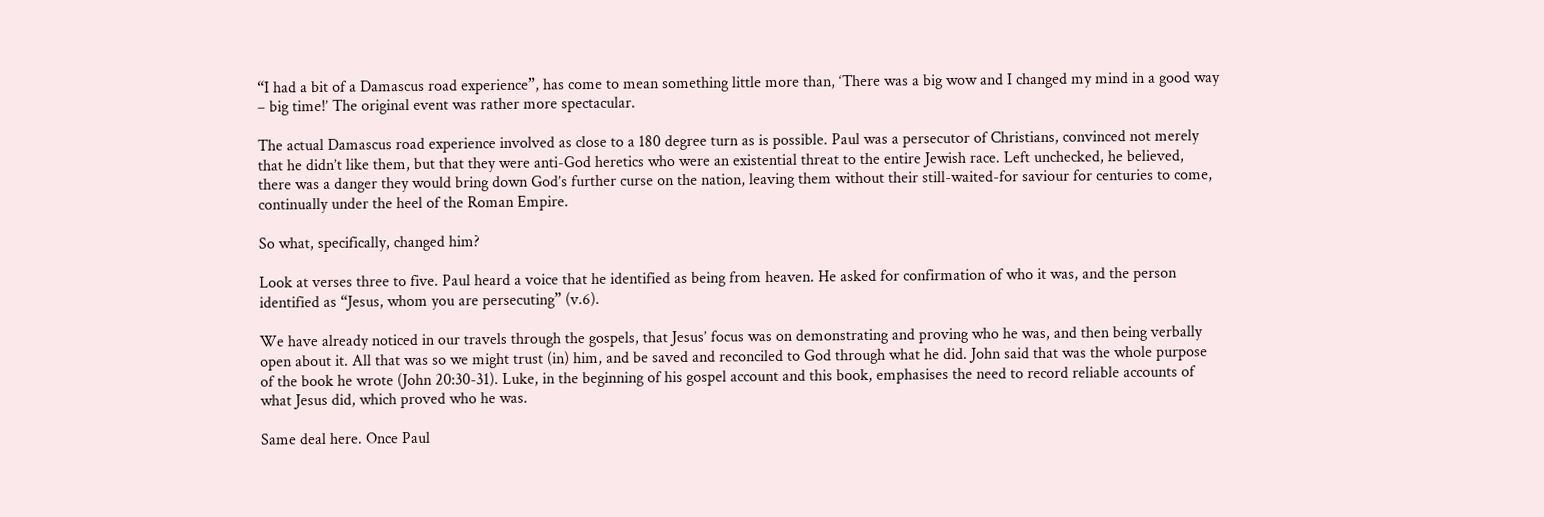“I had a bit of a Damascus road experience”, has come to mean something little more than, ‘There was a big wow and I changed my mind in a good way – big time!’ The original event was rather more spectacular.

The actual Damascus road experience involved as close to a 180 degree turn as is possible. Paul was a persecutor of Christians, convinced not merely that he didn’t like them, but that they were anti-God heretics who were an existential threat to the entire Jewish race. Left unchecked, he believed, there was a danger they would bring down God’s further curse on the nation, leaving them without their still-waited-for saviour for centuries to come, continually under the heel of the Roman Empire.

So what, specifically, changed him?

Look at verses three to five. Paul heard a voice that he identified as being from heaven. He asked for confirmation of who it was, and the person identified as “Jesus, whom you are persecuting” (v.6).

We have already noticed in our travels through the gospels, that Jesus’ focus was on demonstrating and proving who he was, and then being verbally open about it. All that was so we might trust (in) him, and be saved and reconciled to God through what he did. John said that was the whole purpose of the book he wrote (John 20:30-31). Luke, in the beginning of his gospel account and this book, emphasises the need to record reliable accounts of what Jesus did, which proved who he was.

Same deal here. Once Paul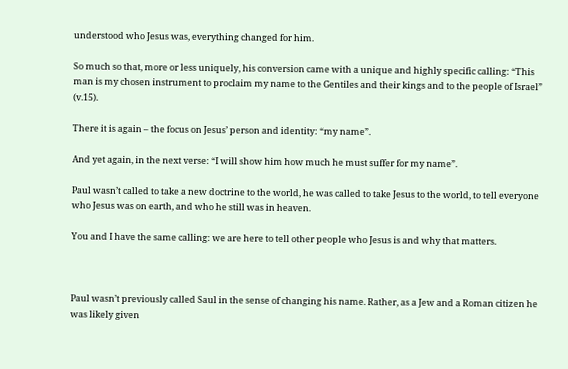understood who Jesus was, everything changed for him.

So much so that, more or less uniquely, his conversion came with a unique and highly specific calling: “This man is my chosen instrument to proclaim my name to the Gentiles and their kings and to the people of Israel” (v.15).

There it is again – the focus on Jesus’ person and identity: “my name”.

And yet again, in the next verse: “I will show him how much he must suffer for my name”.

Paul wasn’t called to take a new doctrine to the world, he was called to take Jesus to the world, to tell everyone who Jesus was on earth, and who he still was in heaven.

You and I have the same calling: we are here to tell other people who Jesus is and why that matters.



Paul wasn’t previously called Saul in the sense of changing his name. Rather, as a Jew and a Roman citizen he was likely given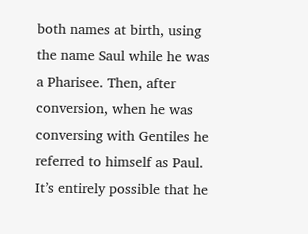both names at birth, using the name Saul while he was a Pharisee. Then, after conversion, when he was conversing with Gentiles he referred to himself as Paul. It’s entirely possible that he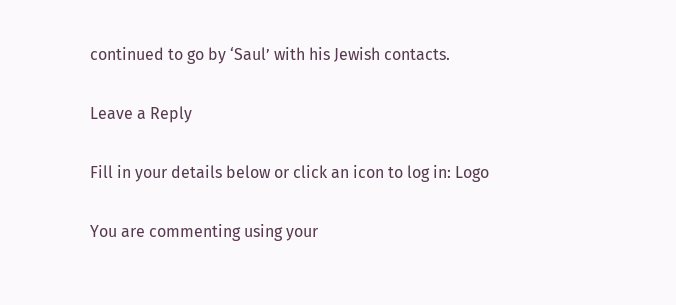continued to go by ‘Saul’ with his Jewish contacts.

Leave a Reply

Fill in your details below or click an icon to log in: Logo

You are commenting using your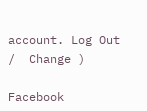account. Log Out /  Change )

Facebook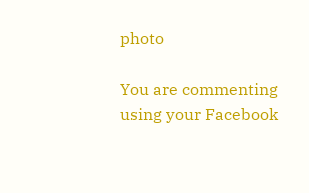photo

You are commenting using your Facebook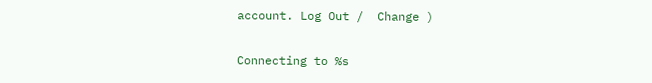account. Log Out /  Change )

Connecting to %s